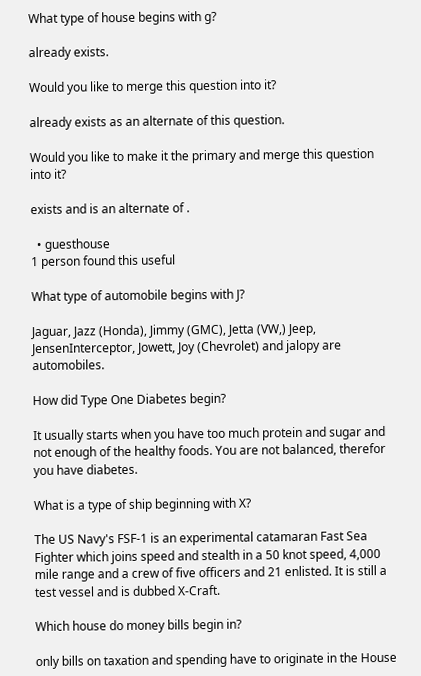What type of house begins with g?

already exists.

Would you like to merge this question into it?

already exists as an alternate of this question.

Would you like to make it the primary and merge this question into it?

exists and is an alternate of .

  • guesthouse
1 person found this useful

What type of automobile begins with J?

Jaguar, Jazz (Honda), Jimmy (GMC), Jetta (VW,) Jeep, JensenInterceptor, Jowett, Joy (Chevrolet) and jalopy are automobiles.

How did Type One Diabetes begin?

It usually starts when you have too much protein and sugar and not enough of the healthy foods. You are not balanced, therefor you have diabetes.

What is a type of ship beginning with X?

The US Navy's FSF-1 is an experimental catamaran Fast Sea Fighter which joins speed and stealth in a 50 knot speed, 4,000 mile range and a crew of five officers and 21 enlisted. It is still a test vessel and is dubbed X-Craft.

Which house do money bills begin in?

only bills on taxation and spending have to originate in the House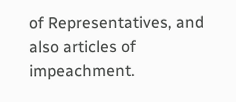of Representatives, and also articles of impeachment.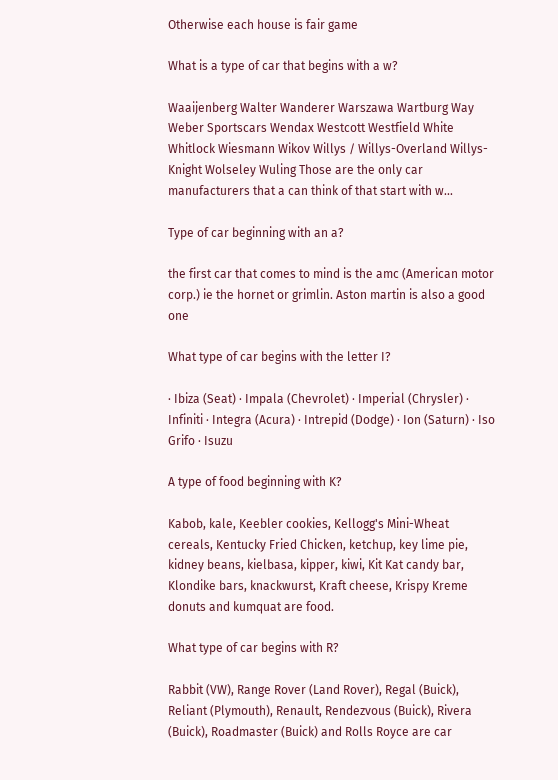Otherwise each house is fair game

What is a type of car that begins with a w?

Waaijenberg Walter Wanderer Warszawa Wartburg Way Weber Sportscars Wendax Westcott Westfield White Whitlock Wiesmann Wikov Willys / Willys-Overland Willys-Knight Wolseley Wuling Those are the only car manufacturers that a can think of that start with w...

Type of car beginning with an a?

the first car that comes to mind is the amc (American motor corp.) ie the hornet or grimlin. Aston martin is also a good one

What type of car begins with the letter I?

· Ibiza (Seat) · Impala (Chevrolet) · Imperial (Chrysler) · Infiniti · Integra (Acura) · Intrepid (Dodge) · Ion (Saturn) · Iso Grifo · Isuzu

A type of food beginning with K?

Kabob, kale, Keebler cookies, Kellogg's Mini-Wheat cereals, Kentucky Fried Chicken, ketchup, key lime pie, kidney beans, kielbasa, kipper, kiwi, Kit Kat candy bar, Klondike bars, knackwurst, Kraft cheese, Krispy Kreme donuts and kumquat are food.

What type of car begins with R?

Rabbit (VW), Range Rover (Land Rover), Regal (Buick), Reliant (Plymouth), Renault, Rendezvous (Buick), Rivera (Buick), Roadmaster (Buick) and Rolls Royce are car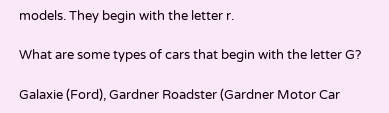models. They begin with the letter r.

What are some types of cars that begin with the letter G?

Galaxie (Ford), Gardner Roadster (Gardner Motor Car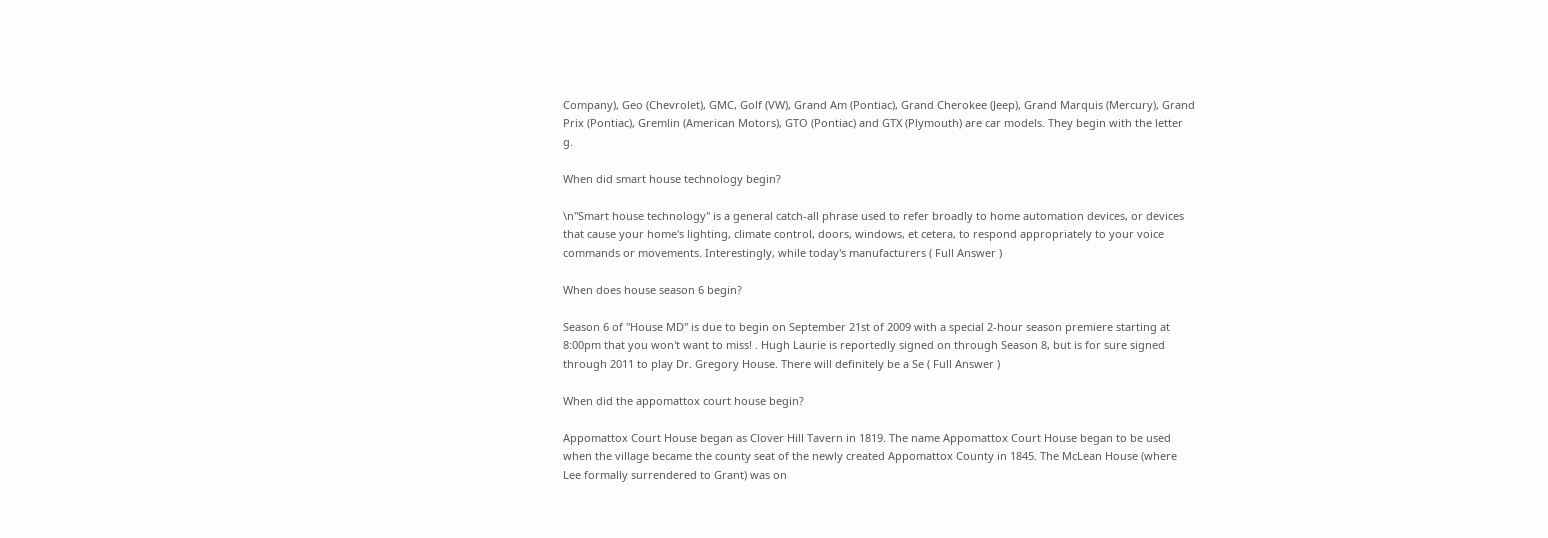Company), Geo (Chevrolet), GMC, Golf (VW), Grand Am (Pontiac), Grand Cherokee (Jeep), Grand Marquis (Mercury), Grand Prix (Pontiac), Gremlin (American Motors), GTO (Pontiac) and GTX (Plymouth) are car models. They begin with the letter g.

When did smart house technology begin?

\n"Smart house technology" is a general catch-all phrase used to refer broadly to home automation devices, or devices that cause your home's lighting, climate control, doors, windows, et cetera, to respond appropriately to your voice commands or movements. Interestingly, while today's manufacturers ( Full Answer )

When does house season 6 begin?

Season 6 of "House MD" is due to begin on September 21st of 2009 with a special 2-hour season premiere starting at 8:00pm that you won't want to miss! . Hugh Laurie is reportedly signed on through Season 8, but is for sure signed through 2011 to play Dr. Gregory House. There will definitely be a Se ( Full Answer )

When did the appomattox court house begin?

Appomattox Court House began as Clover Hill Tavern in 1819. The name Appomattox Court House began to be used when the village became the county seat of the newly created Appomattox County in 1845. The McLean House (where Lee formally surrendered to Grant) was on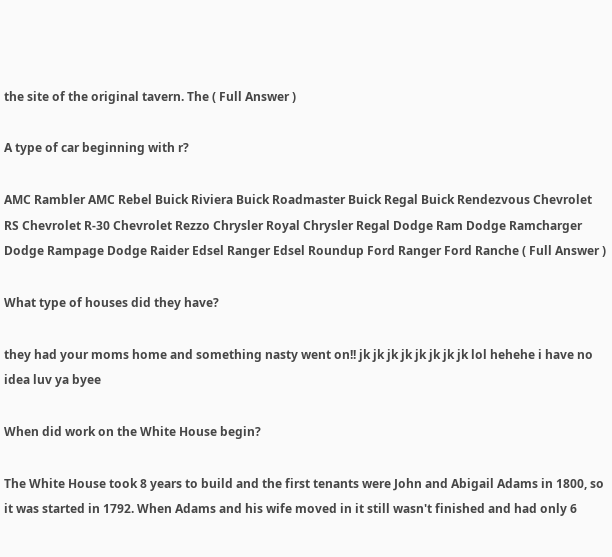the site of the original tavern. The ( Full Answer )

A type of car beginning with r?

AMC Rambler AMC Rebel Buick Riviera Buick Roadmaster Buick Regal Buick Rendezvous Chevrolet RS Chevrolet R-30 Chevrolet Rezzo Chrysler Royal Chrysler Regal Dodge Ram Dodge Ramcharger Dodge Rampage Dodge Raider Edsel Ranger Edsel Roundup Ford Ranger Ford Ranche ( Full Answer )

What type of houses did they have?

they had your moms home and something nasty went on!! jk jk jk jk jk jk jk jk lol hehehe i have no idea luv ya byee

When did work on the White House begin?

The White House took 8 years to build and the first tenants were John and Abigail Adams in 1800, so it was started in 1792. When Adams and his wife moved in it still wasn't finished and had only 6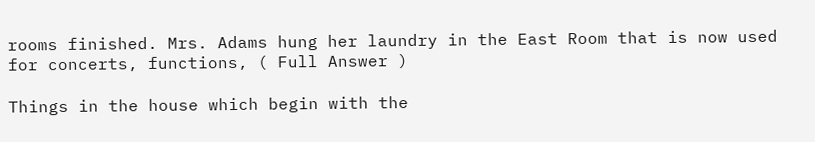rooms finished. Mrs. Adams hung her laundry in the East Room that is now used for concerts, functions, ( Full Answer )

Things in the house which begin with the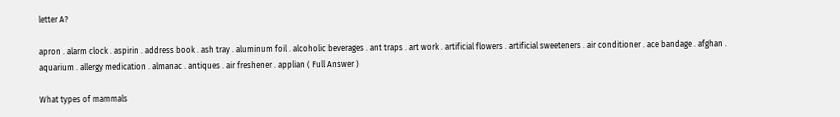letter A?

apron . alarm clock . aspirin . address book . ash tray . aluminum foil . alcoholic beverages . ant traps . art work . artificial flowers . artificial sweeteners . air conditioner . ace bandage . afghan . aquarium . allergy medication . almanac . antiques . air freshener . applian ( Full Answer )

What types of mammals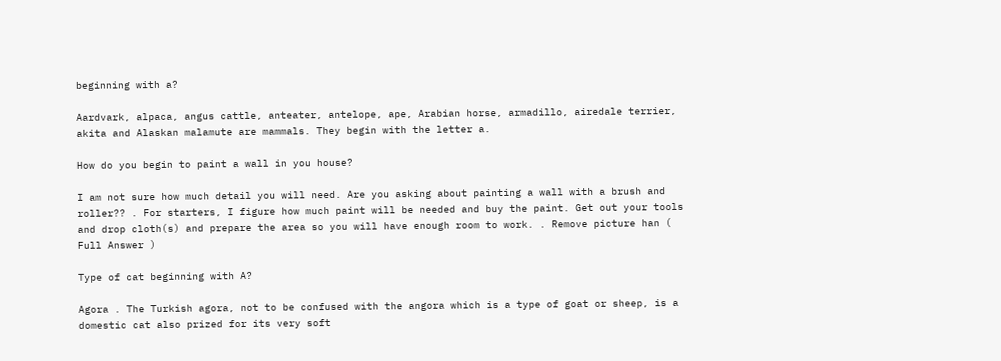beginning with a?

Aardvark, alpaca, angus cattle, anteater, antelope, ape, Arabian horse, armadillo, airedale terrier, akita and Alaskan malamute are mammals. They begin with the letter a.

How do you begin to paint a wall in you house?

I am not sure how much detail you will need. Are you asking about painting a wall with a brush and roller?? . For starters, I figure how much paint will be needed and buy the paint. Get out your tools and drop cloth(s) and prepare the area so you will have enough room to work. . Remove picture han ( Full Answer )

Type of cat beginning with A?

Agora . The Turkish agora, not to be confused with the angora which is a type of goat or sheep, is a domestic cat also prized for its very soft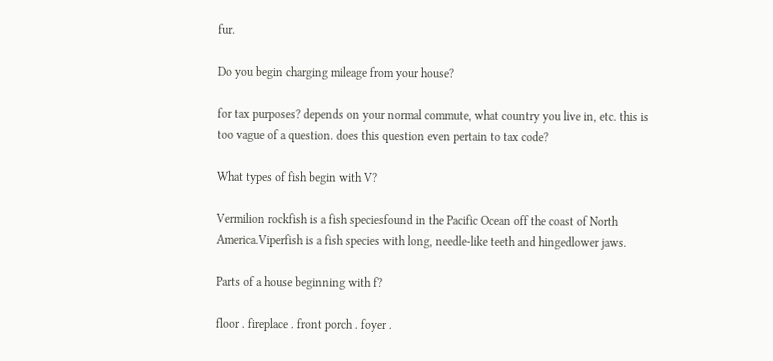fur.

Do you begin charging mileage from your house?

for tax purposes? depends on your normal commute, what country you live in, etc. this is too vague of a question. does this question even pertain to tax code?

What types of fish begin with V?

Vermilion rockfish is a fish speciesfound in the Pacific Ocean off the coast of North America.Viperfish is a fish species with long, needle-like teeth and hingedlower jaws.

Parts of a house beginning with f?

floor . fireplace . front porch . foyer .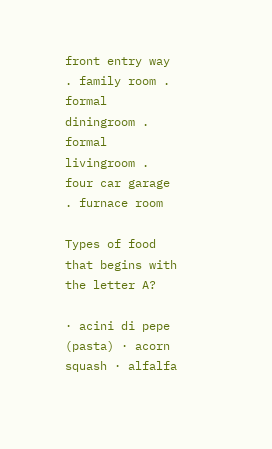front entry way . family room . formal diningroom . formal livingroom . four car garage . furnace room

Types of food that begins with the letter A?

· acini di pepe (pasta) · acorn squash · alfalfa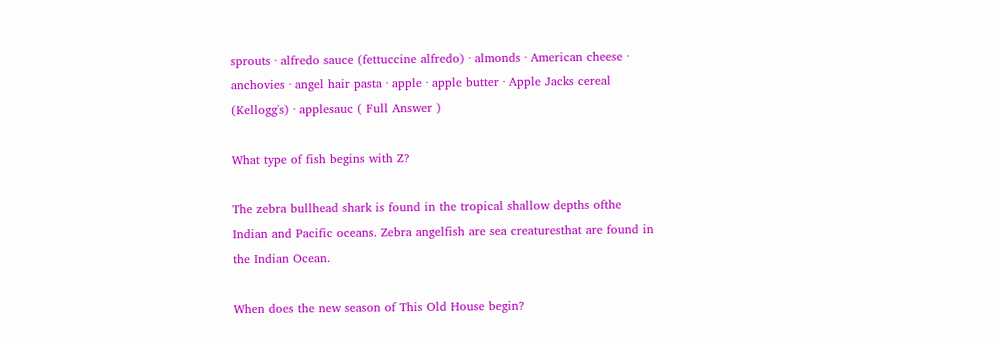sprouts · alfredo sauce (fettuccine alfredo) · almonds · American cheese · anchovies · angel hair pasta · apple · apple butter · Apple Jacks cereal (Kellogg's) · applesauc ( Full Answer )

What type of fish begins with Z?

The zebra bullhead shark is found in the tropical shallow depths ofthe Indian and Pacific oceans. Zebra angelfish are sea creaturesthat are found in the Indian Ocean.

When does the new season of This Old House begin?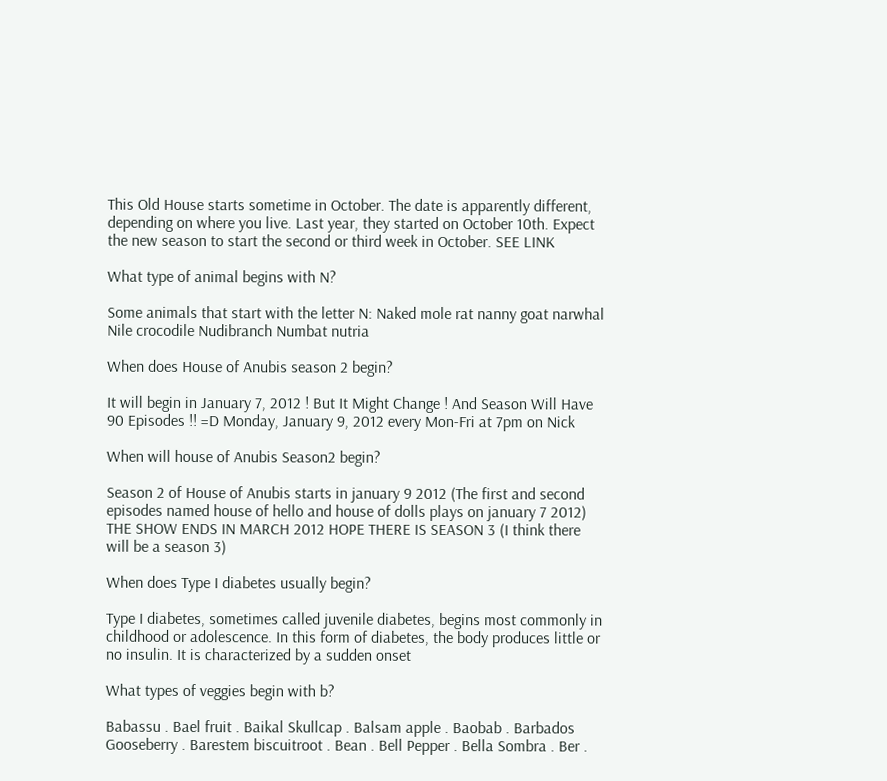This Old House starts sometime in October. The date is apparently different, depending on where you live. Last year, they started on October 10th. Expect the new season to start the second or third week in October. SEE LINK

What type of animal begins with N?

Some animals that start with the letter N: Naked mole rat nanny goat narwhal Nile crocodile Nudibranch Numbat nutria

When does House of Anubis season 2 begin?

It will begin in January 7, 2012 ! But It Might Change ! And Season Will Have 90 Episodes !! =D Monday, January 9, 2012 every Mon-Fri at 7pm on Nick

When will house of Anubis Season2 begin?

Season 2 of House of Anubis starts in january 9 2012 (The first and second episodes named house of hello and house of dolls plays on january 7 2012) THE SHOW ENDS IN MARCH 2012 HOPE THERE IS SEASON 3 (I think there will be a season 3)

When does Type I diabetes usually begin?

Type I diabetes, sometimes called juvenile diabetes, begins most commonly in childhood or adolescence. In this form of diabetes, the body produces little or no insulin. It is characterized by a sudden onset

What types of veggies begin with b?

Babassu . Bael fruit . Baikal Skullcap . Balsam apple . Baobab . Barbados Gooseberry . Barestem biscuitroot . Bean . Bell Pepper . Bella Sombra . Ber .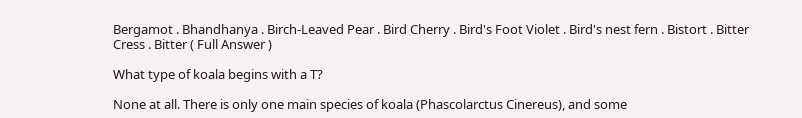Bergamot . Bhandhanya . Birch-Leaved Pear . Bird Cherry . Bird's Foot Violet . Bird's nest fern . Bistort . Bitter Cress . Bitter ( Full Answer )

What type of koala begins with a T?

None at all. There is only one main species of koala (Phascolarctus Cinereus), and some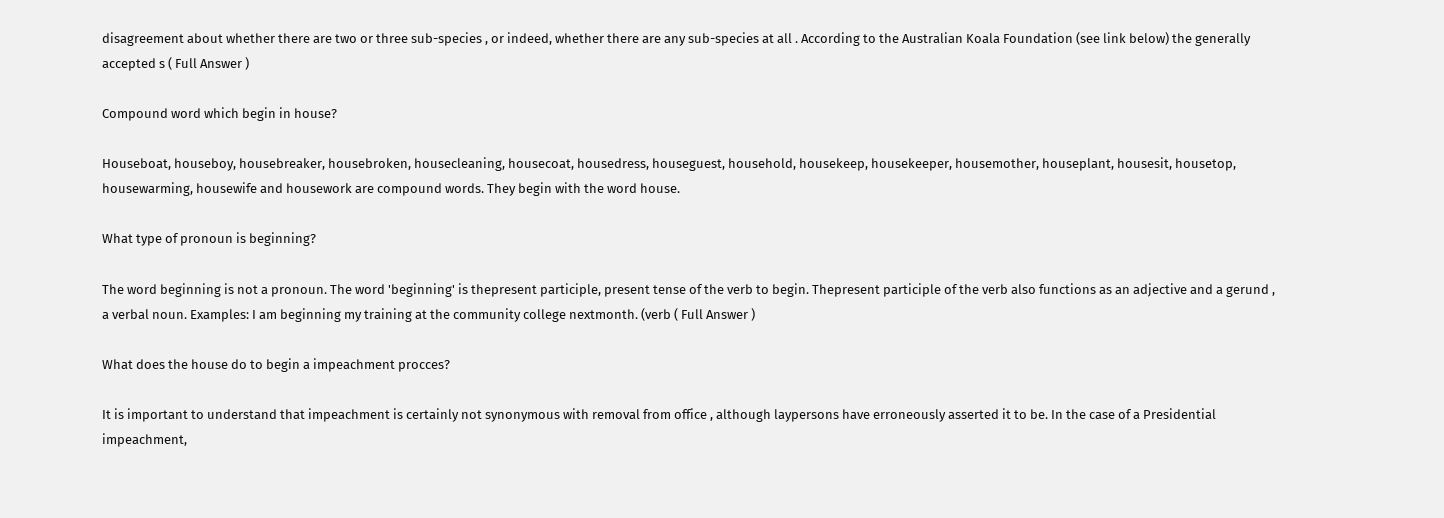disagreement about whether there are two or three sub-species , or indeed, whether there are any sub-species at all . According to the Australian Koala Foundation (see link below) the generally accepted s ( Full Answer )

Compound word which begin in house?

Houseboat, houseboy, housebreaker, housebroken, housecleaning, housecoat, housedress, houseguest, household, housekeep, housekeeper, housemother, houseplant, housesit, housetop, housewarming, housewife and housework are compound words. They begin with the word house.

What type of pronoun is beginning?

The word beginning is not a pronoun. The word 'beginning' is thepresent participle, present tense of the verb to begin. Thepresent participle of the verb also functions as an adjective and a gerund , a verbal noun. Examples: I am beginning my training at the community college nextmonth. (verb ( Full Answer )

What does the house do to begin a impeachment procces?

It is important to understand that impeachment is certainly not synonymous with removal from office , although laypersons have erroneously asserted it to be. In the case of a Presidential impeachment,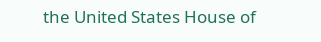the United States House of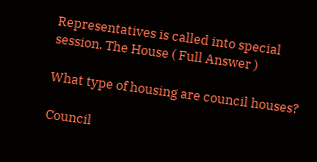Representatives is called into special session. The House ( Full Answer )

What type of housing are council houses?

Council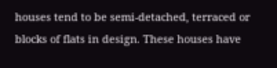houses tend to be semi-detached, terraced or blocks of flats in design. These houses have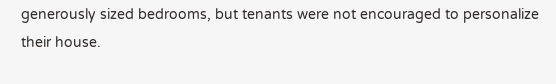generously sized bedrooms, but tenants were not encouraged to personalize their house.